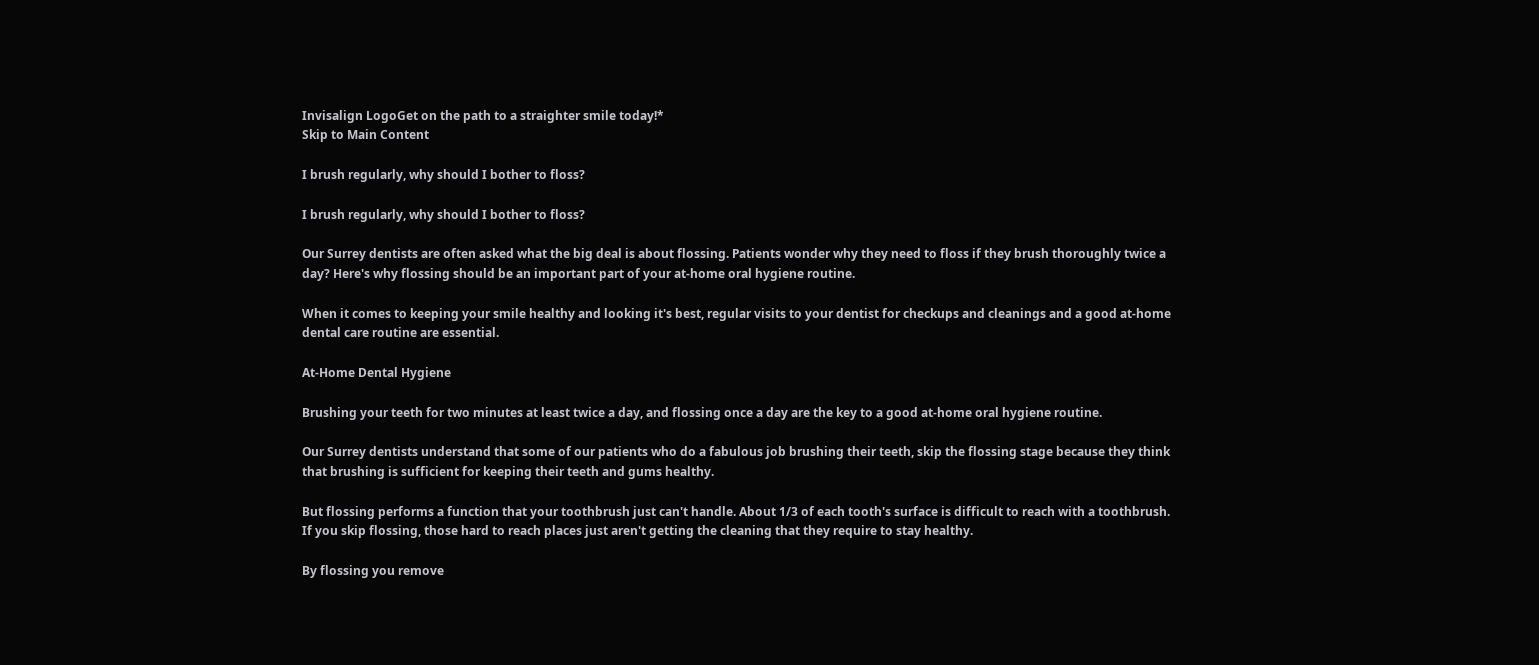Invisalign LogoGet on the path to a straighter smile today!*
Skip to Main Content

I brush regularly, why should I bother to floss?

I brush regularly, why should I bother to floss?

Our Surrey dentists are often asked what the big deal is about flossing. Patients wonder why they need to floss if they brush thoroughly twice a day? Here's why flossing should be an important part of your at-home oral hygiene routine.

When it comes to keeping your smile healthy and looking it's best, regular visits to your dentist for checkups and cleanings and a good at-home dental care routine are essential.

At-Home Dental Hygiene

Brushing your teeth for two minutes at least twice a day, and flossing once a day are the key to a good at-home oral hygiene routine.

Our Surrey dentists understand that some of our patients who do a fabulous job brushing their teeth, skip the flossing stage because they think that brushing is sufficient for keeping their teeth and gums healthy.

But flossing performs a function that your toothbrush just can't handle. About 1/3 of each tooth's surface is difficult to reach with a toothbrush. If you skip flossing, those hard to reach places just aren't getting the cleaning that they require to stay healthy.

By flossing you remove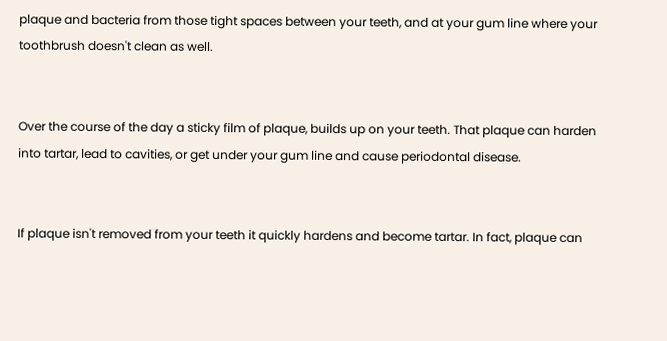plaque and bacteria from those tight spaces between your teeth, and at your gum line where your toothbrush doesn't clean as well.


Over the course of the day a sticky film of plaque, builds up on your teeth. That plaque can harden into tartar, lead to cavities, or get under your gum line and cause periodontal disease.


If plaque isn't removed from your teeth it quickly hardens and become tartar. In fact, plaque can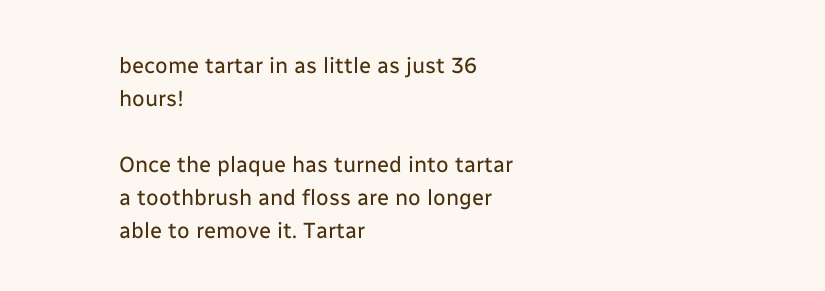become tartar in as little as just 36 hours!

Once the plaque has turned into tartar a toothbrush and floss are no longer able to remove it. Tartar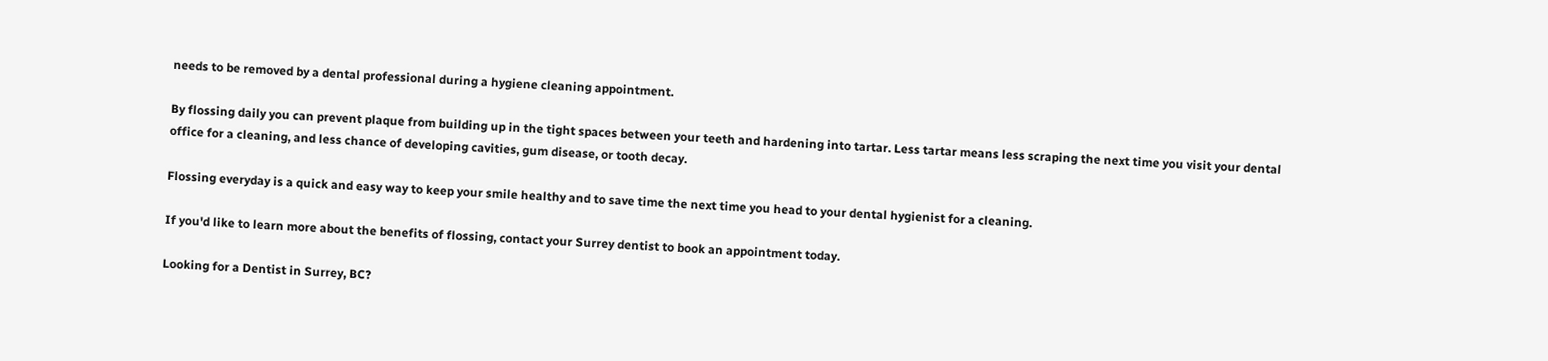needs to be removed by a dental professional during a hygiene cleaning appointment.

By flossing daily you can prevent plaque from building up in the tight spaces between your teeth and hardening into tartar. Less tartar means less scraping the next time you visit your dental office for a cleaning, and less chance of developing cavities, gum disease, or tooth decay.

Flossing everyday is a quick and easy way to keep your smile healthy and to save time the next time you head to your dental hygienist for a cleaning.

If you'd like to learn more about the benefits of flossing, contact your Surrey dentist to book an appointment today.

Looking for a Dentist in Surrey, BC?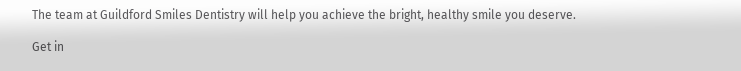The team at Guildford Smiles Dentistry will help you achieve the bright, healthy smile you deserve.

Get in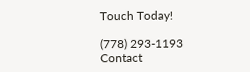Touch Today!

(778) 293-1193 Contact